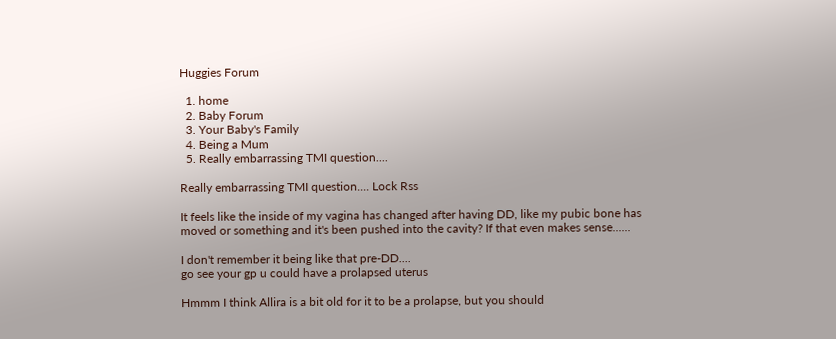Huggies Forum

  1. home
  2. Baby Forum
  3. Your Baby's Family
  4. Being a Mum
  5. Really embarrassing TMI question....

Really embarrassing TMI question.... Lock Rss

It feels like the inside of my vagina has changed after having DD, like my pubic bone has moved or something and it's been pushed into the cavity? If that even makes sense......

I don't remember it being like that pre-DD....
go see your gp u could have a prolapsed uterus

Hmmm I think Allira is a bit old for it to be a prolapse, but you should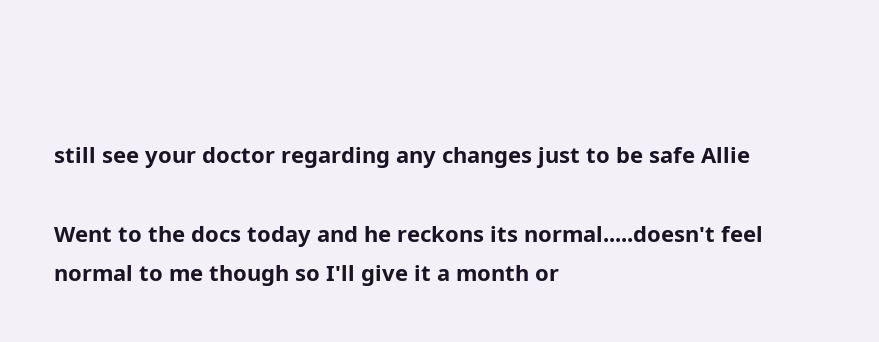still see your doctor regarding any changes just to be safe Allie

Went to the docs today and he reckons its normal.....doesn't feel normal to me though so I'll give it a month or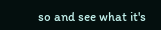so and see what it's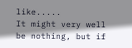like.....
It might very well be nothing, but if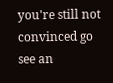you're still not convinced go see an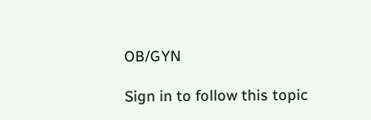OB/GYN

Sign in to follow this topic